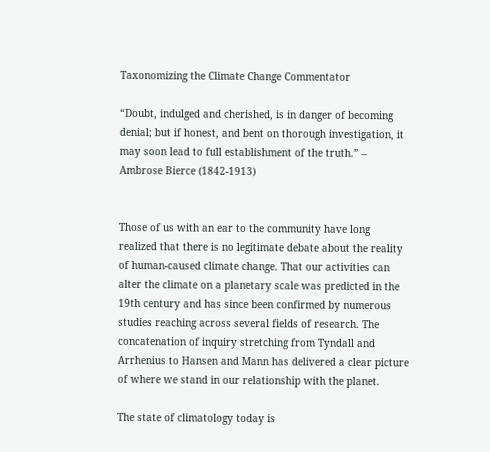Taxonomizing the Climate Change Commentator

“Doubt, indulged and cherished, is in danger of becoming denial; but if honest, and bent on thorough investigation, it may soon lead to full establishment of the truth.” – Ambrose Bierce (1842-1913)


Those of us with an ear to the community have long realized that there is no legitimate debate about the reality of human-caused climate change. That our activities can alter the climate on a planetary scale was predicted in the 19th century and has since been confirmed by numerous studies reaching across several fields of research. The concatenation of inquiry stretching from Tyndall and Arrhenius to Hansen and Mann has delivered a clear picture of where we stand in our relationship with the planet.

The state of climatology today is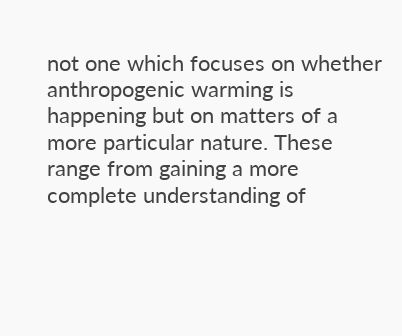not one which focuses on whether anthropogenic warming is happening but on matters of a more particular nature. These range from gaining a more complete understanding of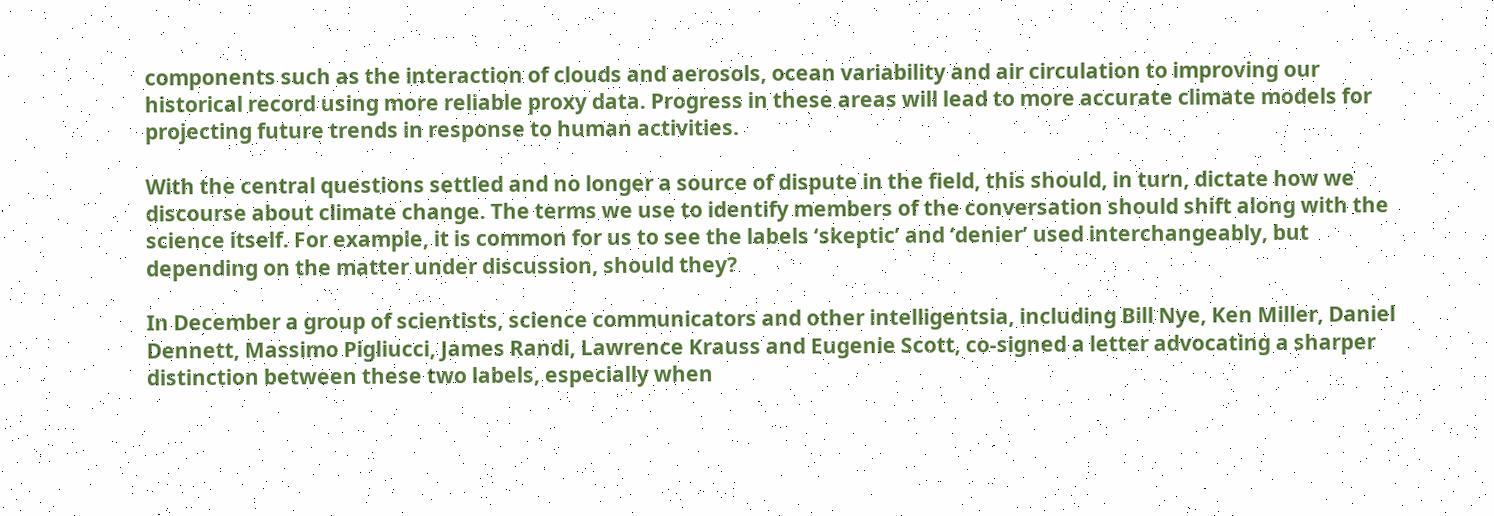components such as the interaction of clouds and aerosols, ocean variability and air circulation to improving our historical record using more reliable proxy data. Progress in these areas will lead to more accurate climate models for projecting future trends in response to human activities.

With the central questions settled and no longer a source of dispute in the field, this should, in turn, dictate how we discourse about climate change. The terms we use to identify members of the conversation should shift along with the science itself. For example, it is common for us to see the labels ‘skeptic’ and ‘denier’ used interchangeably, but depending on the matter under discussion, should they?

In December a group of scientists, science communicators and other intelligentsia, including Bill Nye, Ken Miller, Daniel Dennett, Massimo Pigliucci, James Randi, Lawrence Krauss and Eugenie Scott, co-signed a letter advocating a sharper distinction between these two labels, especially when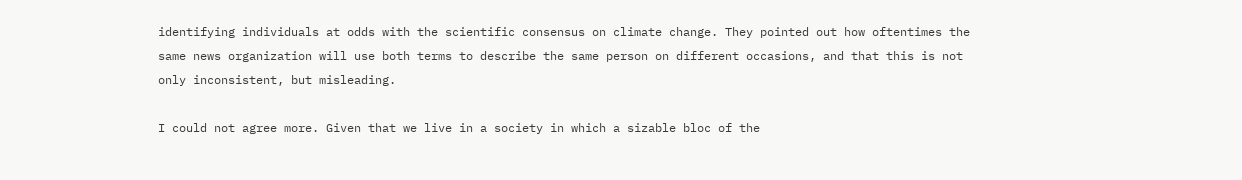identifying individuals at odds with the scientific consensus on climate change. They pointed out how oftentimes the same news organization will use both terms to describe the same person on different occasions, and that this is not only inconsistent, but misleading.

I could not agree more. Given that we live in a society in which a sizable bloc of the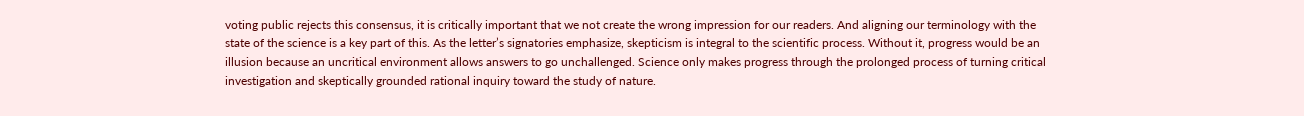voting public rejects this consensus, it is critically important that we not create the wrong impression for our readers. And aligning our terminology with the state of the science is a key part of this. As the letter’s signatories emphasize, skepticism is integral to the scientific process. Without it, progress would be an illusion because an uncritical environment allows answers to go unchallenged. Science only makes progress through the prolonged process of turning critical investigation and skeptically grounded rational inquiry toward the study of nature.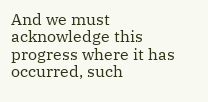And we must acknowledge this progress where it has occurred, such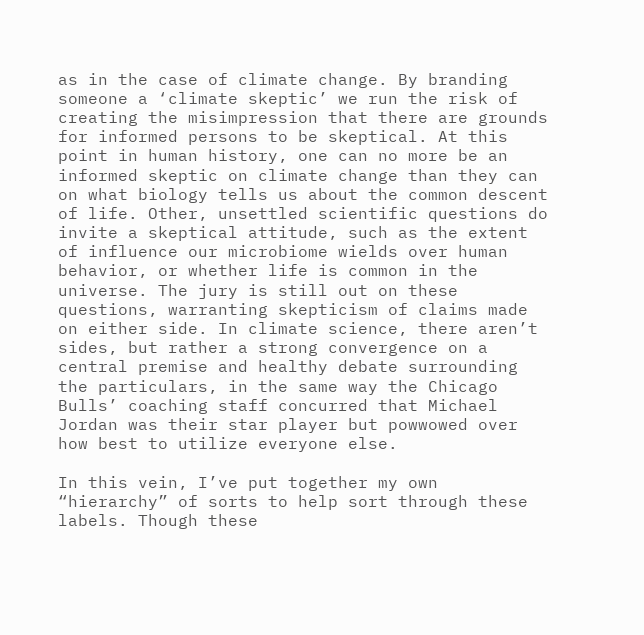as in the case of climate change. By branding someone a ‘climate skeptic’ we run the risk of creating the misimpression that there are grounds for informed persons to be skeptical. At this point in human history, one can no more be an informed skeptic on climate change than they can on what biology tells us about the common descent of life. Other, unsettled scientific questions do invite a skeptical attitude, such as the extent of influence our microbiome wields over human behavior, or whether life is common in the universe. The jury is still out on these questions, warranting skepticism of claims made on either side. In climate science, there aren’t sides, but rather a strong convergence on a central premise and healthy debate surrounding the particulars, in the same way the Chicago Bulls’ coaching staff concurred that Michael Jordan was their star player but powwowed over how best to utilize everyone else.

In this vein, I’ve put together my own “hierarchy” of sorts to help sort through these labels. Though these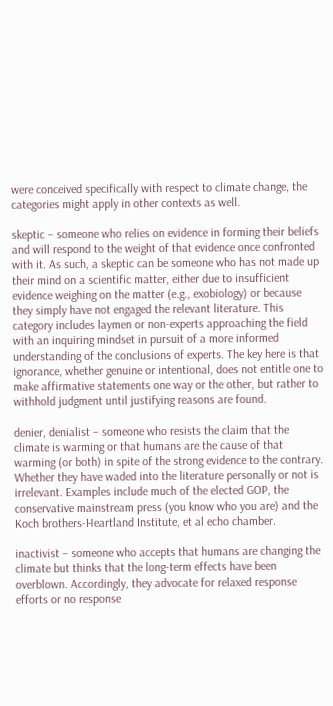were conceived specifically with respect to climate change, the categories might apply in other contexts as well.

skeptic – someone who relies on evidence in forming their beliefs and will respond to the weight of that evidence once confronted with it. As such, a skeptic can be someone who has not made up their mind on a scientific matter, either due to insufficient evidence weighing on the matter (e.g., exobiology) or because they simply have not engaged the relevant literature. This category includes laymen or non-experts approaching the field with an inquiring mindset in pursuit of a more informed understanding of the conclusions of experts. The key here is that ignorance, whether genuine or intentional, does not entitle one to make affirmative statements one way or the other, but rather to withhold judgment until justifying reasons are found.

denier, denialist – someone who resists the claim that the climate is warming or that humans are the cause of that warming (or both) in spite of the strong evidence to the contrary. Whether they have waded into the literature personally or not is irrelevant. Examples include much of the elected GOP, the conservative mainstream press (you know who you are) and the Koch brothers-Heartland Institute, et al echo chamber.

inactivist – someone who accepts that humans are changing the climate but thinks that the long-term effects have been overblown. Accordingly, they advocate for relaxed response efforts or no response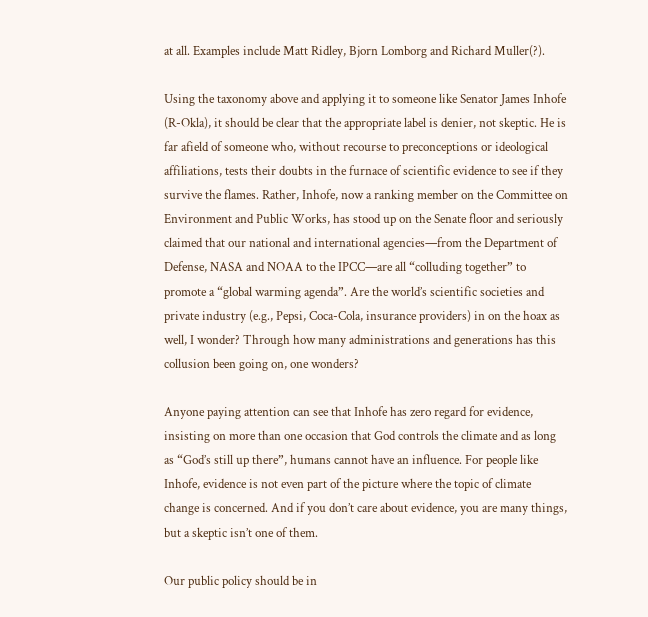at all. Examples include Matt Ridley, Bjorn Lomborg and Richard Muller(?).

Using the taxonomy above and applying it to someone like Senator James Inhofe (R-Okla), it should be clear that the appropriate label is denier, not skeptic. He is far afield of someone who, without recourse to preconceptions or ideological affiliations, tests their doubts in the furnace of scientific evidence to see if they survive the flames. Rather, Inhofe, now a ranking member on the Committee on Environment and Public Works, has stood up on the Senate floor and seriously claimed that our national and international agencies—from the Department of Defense, NASA and NOAA to the IPCC—are all “colluding together” to promote a “global warming agenda”. Are the world’s scientific societies and private industry (e.g., Pepsi, Coca-Cola, insurance providers) in on the hoax as well, I wonder? Through how many administrations and generations has this collusion been going on, one wonders?

Anyone paying attention can see that Inhofe has zero regard for evidence, insisting on more than one occasion that God controls the climate and as long as “God’s still up there”, humans cannot have an influence. For people like Inhofe, evidence is not even part of the picture where the topic of climate change is concerned. And if you don’t care about evidence, you are many things, but a skeptic isn’t one of them.

Our public policy should be in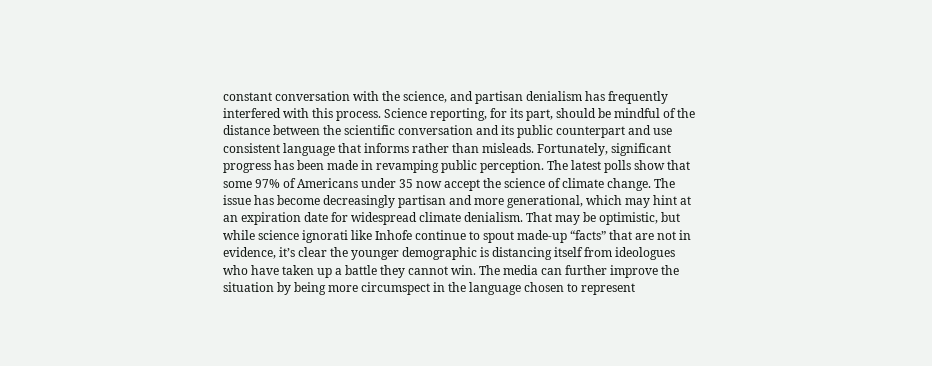constant conversation with the science, and partisan denialism has frequently interfered with this process. Science reporting, for its part, should be mindful of the distance between the scientific conversation and its public counterpart and use consistent language that informs rather than misleads. Fortunately, significant progress has been made in revamping public perception. The latest polls show that some 97% of Americans under 35 now accept the science of climate change. The issue has become decreasingly partisan and more generational, which may hint at an expiration date for widespread climate denialism. That may be optimistic, but while science ignorati like Inhofe continue to spout made-up “facts” that are not in evidence, it’s clear the younger demographic is distancing itself from ideologues who have taken up a battle they cannot win. The media can further improve the situation by being more circumspect in the language chosen to represent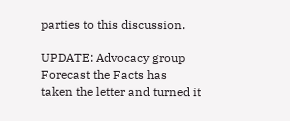parties to this discussion.

UPDATE: Advocacy group Forecast the Facts has taken the letter and turned it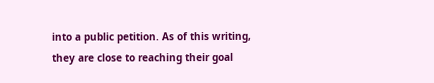into a public petition. As of this writing, they are close to reaching their goal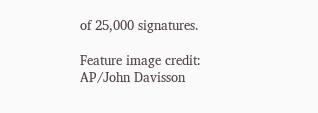of 25,000 signatures.

Feature image credit: AP/John Davisson